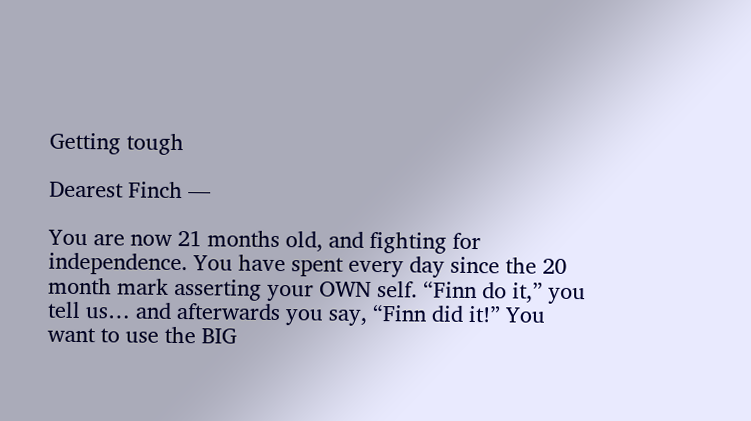Getting tough

Dearest Finch —

You are now 21 months old, and fighting for independence. You have spent every day since the 20 month mark asserting your OWN self. “Finn do it,” you tell us… and afterwards you say, “Finn did it!” You want to use the BIG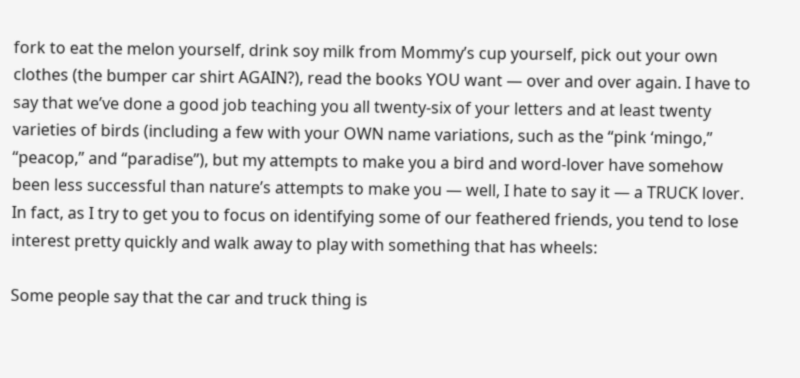fork to eat the melon yourself, drink soy milk from Mommy’s cup yourself, pick out your own clothes (the bumper car shirt AGAIN?), read the books YOU want — over and over again. I have to say that we’ve done a good job teaching you all twenty-six of your letters and at least twenty varieties of birds (including a few with your OWN name variations, such as the “pink ‘mingo,” “peacop,” and “paradise”), but my attempts to make you a bird and word-lover have somehow been less successful than nature’s attempts to make you — well, I hate to say it — a TRUCK lover. In fact, as I try to get you to focus on identifying some of our feathered friends, you tend to lose interest pretty quickly and walk away to play with something that has wheels:

Some people say that the car and truck thing is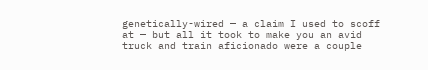genetically-wired — a claim I used to scoff at — but all it took to make you an avid truck and train aficionado were a couple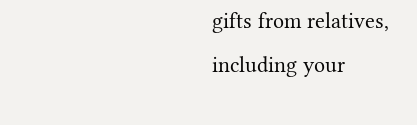gifts from relatives, including your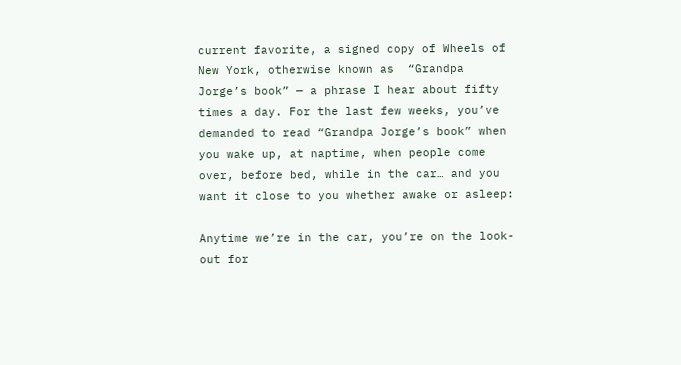current favorite, a signed copy of Wheels of New York, otherwise known as  “Grandpa Jorge’s book” — a phrase I hear about fifty times a day. For the last few weeks, you’ve demanded to read “Grandpa Jorge’s book” when you wake up, at naptime, when people come over, before bed, while in the car… and you want it close to you whether awake or asleep:

Anytime we’re in the car, you’re on the look-out for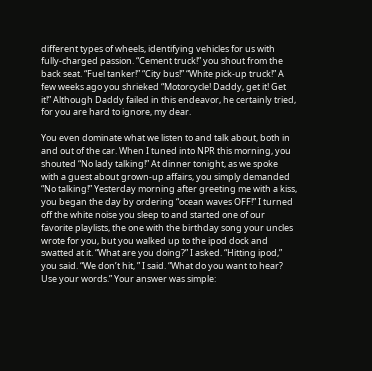different types of wheels, identifying vehicles for us with fully-charged passion. “Cement truck!” you shout from the back seat. “Fuel tanker!” “City bus!” “White pick-up truck!” A few weeks ago you shrieked “Motorcycle! Daddy, get it! Get it!” Although Daddy failed in this endeavor, he certainly tried, for you are hard to ignore, my dear.

You even dominate what we listen to and talk about, both in and out of the car. When I tuned into NPR this morning, you shouted “No lady talking!” At dinner tonight, as we spoke with a guest about grown-up affairs, you simply demanded “No talking!” Yesterday morning after greeting me with a kiss, you began the day by ordering “ocean waves OFF!” I turned off the white noise you sleep to and started one of our favorite playlists, the one with the birthday song your uncles wrote for you, but you walked up to the ipod dock and swatted at it. “What are you doing?” I asked. “Hitting ipod,” you said. “We don’t hit, ” I said. “What do you want to hear? Use your words.” Your answer was simple: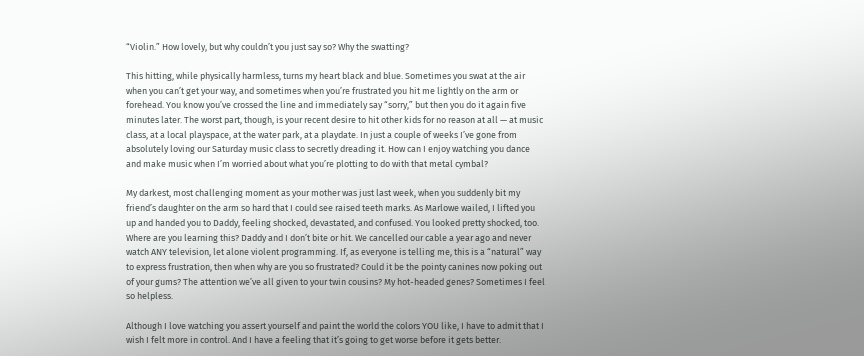“Violin.” How lovely, but why couldn’t you just say so? Why the swatting?

This hitting, while physically harmless, turns my heart black and blue. Sometimes you swat at the air when you can’t get your way, and sometimes when you’re frustrated you hit me lightly on the arm or forehead. You know you’ve crossed the line and immediately say “sorry,” but then you do it again five minutes later. The worst part, though, is your recent desire to hit other kids for no reason at all — at music class, at a local playspace, at the water park, at a playdate. In just a couple of weeks I’ve gone from absolutely loving our Saturday music class to secretly dreading it. How can I enjoy watching you dance and make music when I’m worried about what you’re plotting to do with that metal cymbal?

My darkest, most challenging moment as your mother was just last week, when you suddenly bit my friend’s daughter on the arm so hard that I could see raised teeth marks. As Marlowe wailed, I lifted you up and handed you to Daddy, feeling shocked, devastated, and confused. You looked pretty shocked, too. Where are you learning this? Daddy and I don’t bite or hit. We cancelled our cable a year ago and never watch ANY television, let alone violent programming. If, as everyone is telling me, this is a “natural” way to express frustration, then when why are you so frustrated? Could it be the pointy canines now poking out of your gums? The attention we’ve all given to your twin cousins? My hot-headed genes? Sometimes I feel so helpless.

Although I love watching you assert yourself and paint the world the colors YOU like, I have to admit that I wish I felt more in control. And I have a feeling that it’s going to get worse before it gets better.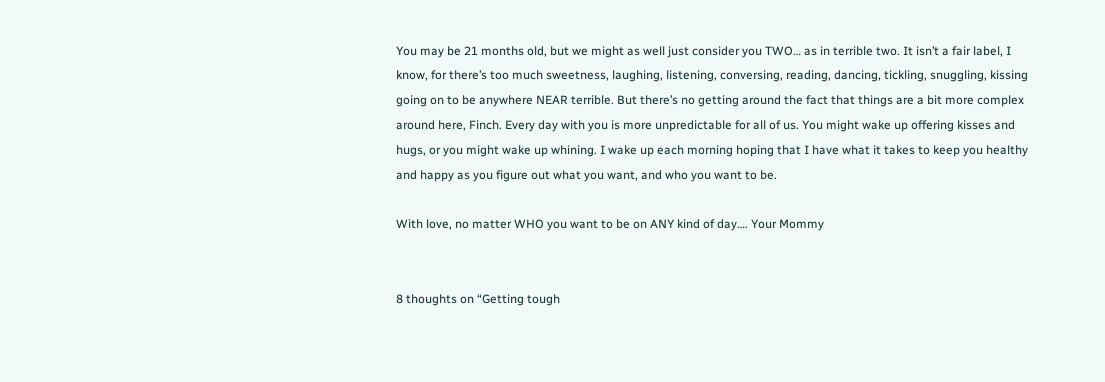You may be 21 months old, but we might as well just consider you TWO… as in terrible two. It isn’t a fair label, I know, for there’s too much sweetness, laughing, listening, conversing, reading, dancing, tickling, snuggling, kissing going on to be anywhere NEAR terrible. But there’s no getting around the fact that things are a bit more complex around here, Finch. Every day with you is more unpredictable for all of us. You might wake up offering kisses and hugs, or you might wake up whining. I wake up each morning hoping that I have what it takes to keep you healthy and happy as you figure out what you want, and who you want to be.

With love, no matter WHO you want to be on ANY kind of day…. Your Mommy


8 thoughts on “Getting tough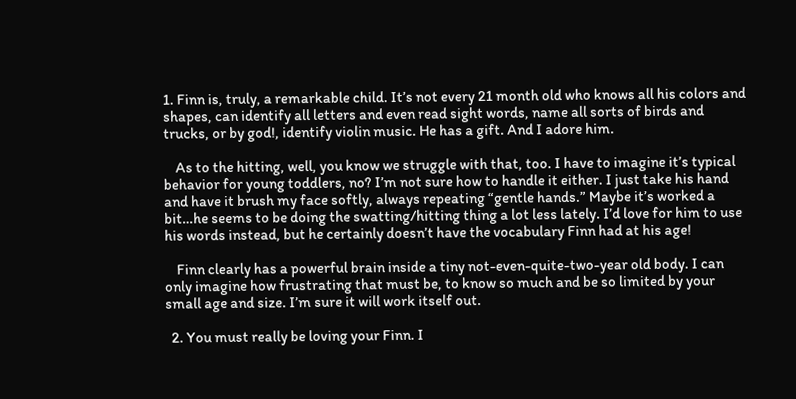1. Finn is, truly, a remarkable child. It’s not every 21 month old who knows all his colors and shapes, can identify all letters and even read sight words, name all sorts of birds and trucks, or by god!, identify violin music. He has a gift. And I adore him.

    As to the hitting, well, you know we struggle with that, too. I have to imagine it’s typical behavior for young toddlers, no? I’m not sure how to handle it either. I just take his hand and have it brush my face softly, always repeating “gentle hands.” Maybe it’s worked a bit…he seems to be doing the swatting/hitting thing a lot less lately. I’d love for him to use his words instead, but he certainly doesn’t have the vocabulary Finn had at his age!

    Finn clearly has a powerful brain inside a tiny not-even-quite-two-year old body. I can only imagine how frustrating that must be, to know so much and be so limited by your small age and size. I’m sure it will work itself out.

  2. You must really be loving your Finn. I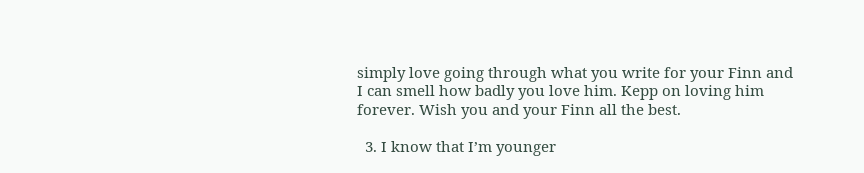simply love going through what you write for your Finn and I can smell how badly you love him. Kepp on loving him forever. Wish you and your Finn all the best.

  3. I know that I’m younger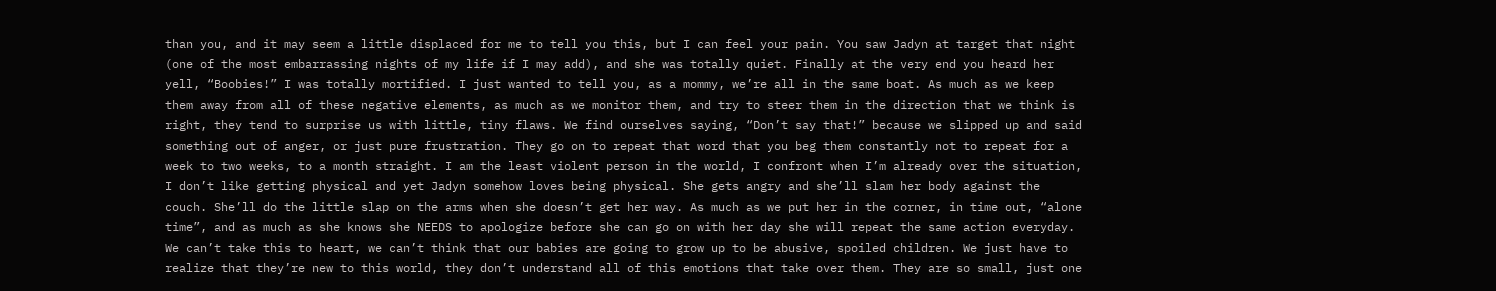than you, and it may seem a little displaced for me to tell you this, but I can feel your pain. You saw Jadyn at target that night (one of the most embarrassing nights of my life if I may add), and she was totally quiet. Finally at the very end you heard her yell, “Boobies!” I was totally mortified. I just wanted to tell you, as a mommy, we’re all in the same boat. As much as we keep them away from all of these negative elements, as much as we monitor them, and try to steer them in the direction that we think is right, they tend to surprise us with little, tiny flaws. We find ourselves saying, “Don’t say that!” because we slipped up and said something out of anger, or just pure frustration. They go on to repeat that word that you beg them constantly not to repeat for a week to two weeks, to a month straight. I am the least violent person in the world, I confront when I’m already over the situation, I don’t like getting physical and yet Jadyn somehow loves being physical. She gets angry and she’ll slam her body against the couch. She’ll do the little slap on the arms when she doesn’t get her way. As much as we put her in the corner, in time out, “alone time”, and as much as she knows she NEEDS to apologize before she can go on with her day she will repeat the same action everyday. We can’t take this to heart, we can’t think that our babies are going to grow up to be abusive, spoiled children. We just have to realize that they’re new to this world, they don’t understand all of this emotions that take over them. They are so small, just one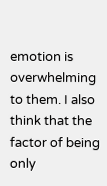emotion is overwhelming to them. I also think that the factor of being only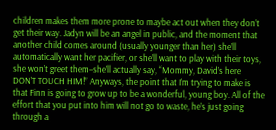children makes them more prone to maybe act out when they don’t get their way. Jadyn will be an angel in public, and the moment that another child comes around (usually younger than her) she’ll automatically want her pacifier, or she’ll want to play with their toys, she won’t greet them–she’ll actually say, “Mommy, David’s here DON’T TOUCH HIM!” Anyways, the point that I’m trying to make is that Finn is going to grow up to be a wonderful, young boy. All of the effort that you put into him will not go to waste, he’s just going through a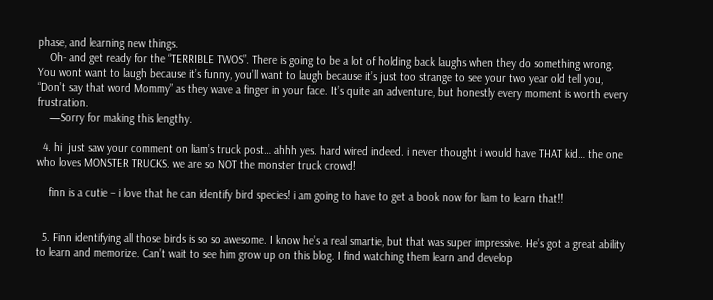phase, and learning new things.
    Oh- and get ready for the “TERRIBLE TWOS”. There is going to be a lot of holding back laughs when they do something wrong. You wont want to laugh because it’s funny, you’ll want to laugh because it’s just too strange to see your two year old tell you, “Don’t say that word Mommy” as they wave a finger in your face. It’s quite an adventure, but honestly every moment is worth every frustration.
    —Sorry for making this lengthy.

  4. hi  just saw your comment on liam’s truck post… ahhh yes. hard wired indeed. i never thought i would have THAT kid… the one who loves MONSTER TRUCKS. we are so NOT the monster truck crowd!

    finn is a cutie – i love that he can identify bird species! i am going to have to get a book now for liam to learn that!!


  5. Finn identifying all those birds is so so awesome. I know he’s a real smartie, but that was super impressive. He’s got a great ability to learn and memorize. Can’t wait to see him grow up on this blog. I find watching them learn and develop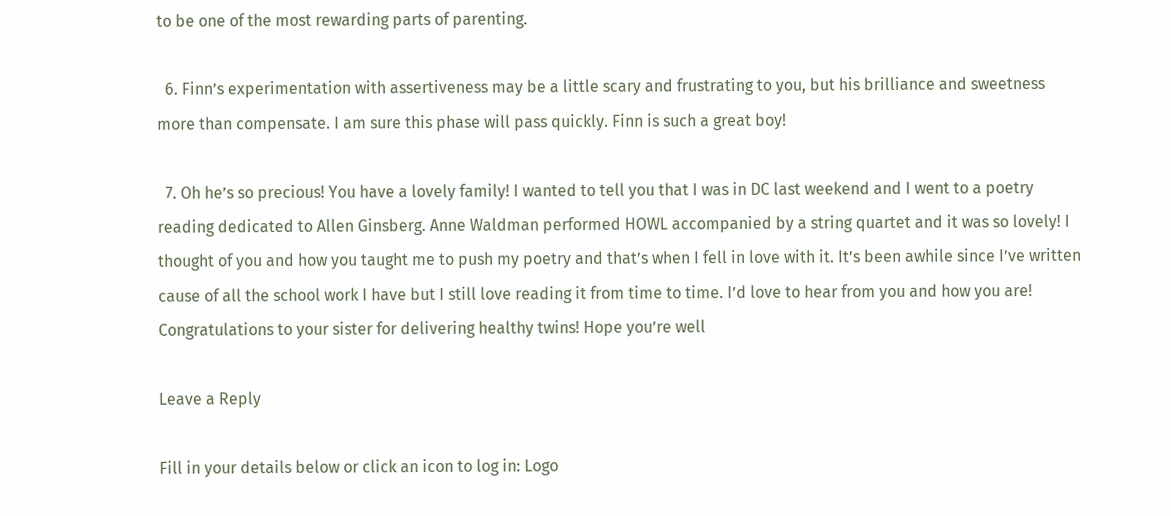to be one of the most rewarding parts of parenting.

  6. Finn’s experimentation with assertiveness may be a little scary and frustrating to you, but his brilliance and sweetness more than compensate. I am sure this phase will pass quickly. Finn is such a great boy!

  7. Oh he’s so precious! You have a lovely family! I wanted to tell you that I was in DC last weekend and I went to a poetry reading dedicated to Allen Ginsberg. Anne Waldman performed HOWL accompanied by a string quartet and it was so lovely! I thought of you and how you taught me to push my poetry and that’s when I fell in love with it. It’s been awhile since I’ve written cause of all the school work I have but I still love reading it from time to time. I’d love to hear from you and how you are! Congratulations to your sister for delivering healthy twins! Hope you’re well

Leave a Reply

Fill in your details below or click an icon to log in: Logo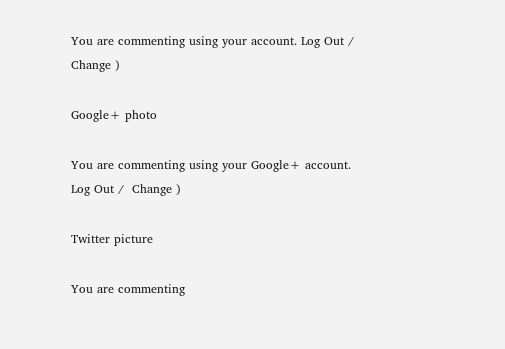You are commenting using your account. Log Out /  Change )

Google+ photo

You are commenting using your Google+ account. Log Out /  Change )

Twitter picture

You are commenting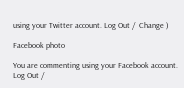using your Twitter account. Log Out /  Change )

Facebook photo

You are commenting using your Facebook account. Log Out /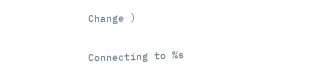Change )


Connecting to %s